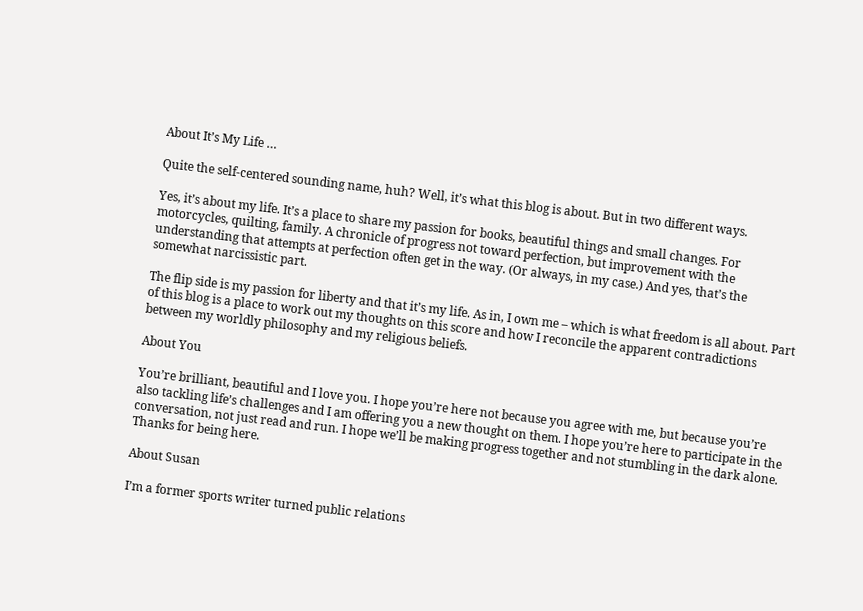About It’s My Life …

Quite the self-centered sounding name, huh? Well, it’s what this blog is about. But in two different ways.

Yes, it’s about my life. It’s a place to share my passion for books, beautiful things and small changes. For motorcycles, quilting, family. A chronicle of progress not toward perfection, but improvement with the understanding that attempts at perfection often get in the way. (Or always, in my case.) And yes, that’s the somewhat narcissistic part.

The flip side is my passion for liberty and that it’s my life. As in, I own me – which is what freedom is all about. Part of this blog is a place to work out my thoughts on this score and how I reconcile the apparent contradictions between my worldly philosophy and my religious beliefs.

About You

You’re brilliant, beautiful and I love you. I hope you’re here not because you agree with me, but because you’re also tackling life’s challenges and I am offering you a new thought on them. I hope you’re here to participate in the conversation, not just read and run. I hope we’ll be making progress together and not stumbling in the dark alone. Thanks for being here.

About Susan

I’m a former sports writer turned public relations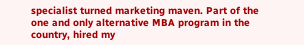specialist turned marketing maven. Part of the one and only alternative MBA program in the country, hired my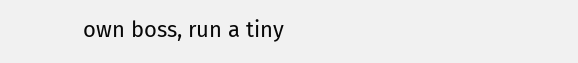own boss, run a tiny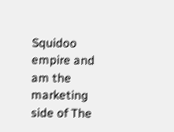Squidoo empire and am the marketing side of The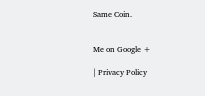Same Coin.


Me on Google +

| Privacy Policy